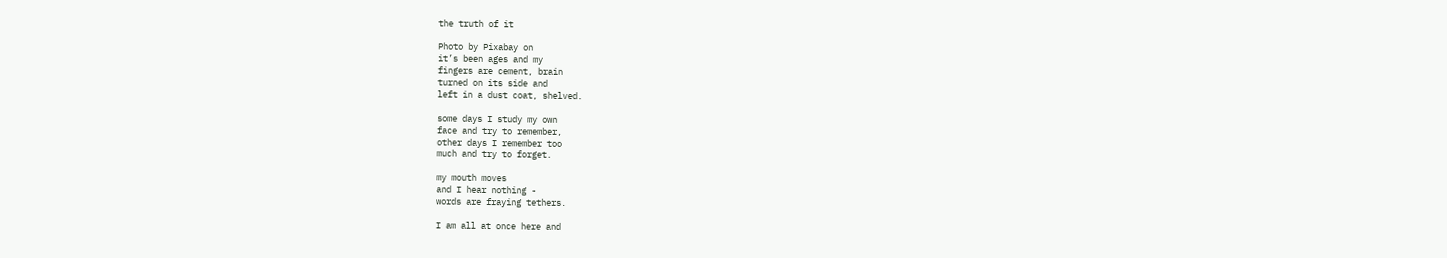the truth of it

Photo by Pixabay on
it’s been ages and my
fingers are cement, brain
turned on its side and
left in a dust coat, shelved.

some days I study my own
face and try to remember,
other days I remember too
much and try to forget.

my mouth moves
and I hear nothing -
words are fraying tethers.

I am all at once here and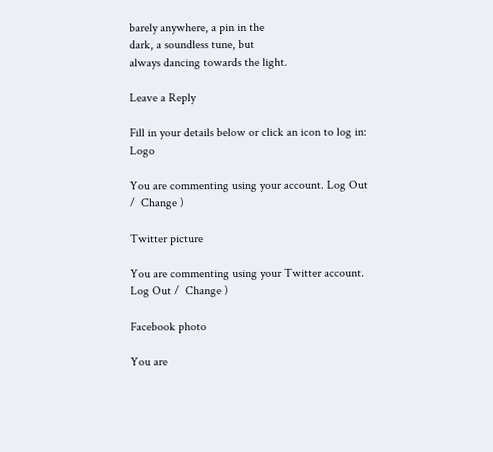barely anywhere, a pin in the
dark, a soundless tune, but
always dancing towards the light.

Leave a Reply

Fill in your details below or click an icon to log in: Logo

You are commenting using your account. Log Out /  Change )

Twitter picture

You are commenting using your Twitter account. Log Out /  Change )

Facebook photo

You are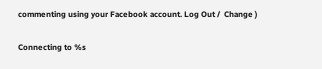commenting using your Facebook account. Log Out /  Change )

Connecting to %s